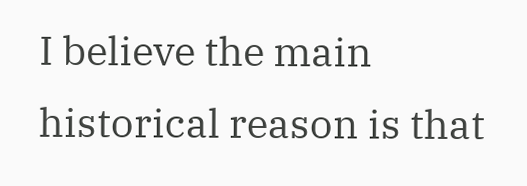I believe the main historical reason is that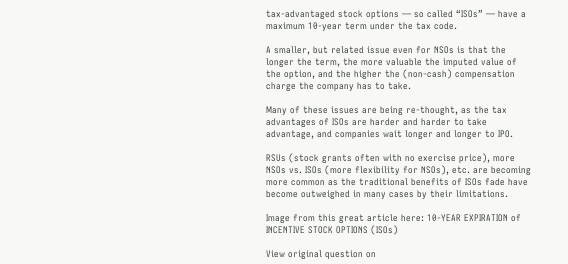tax-advantaged stock options — so called “ISOs” — have a maximum 10-year term under the tax code.

A smaller, but related issue even for NSOs is that the longer the term, the more valuable the imputed value of the option, and the higher the (non-cash) compensation charge the company has to take.

Many of these issues are being re-thought, as the tax advantages of ISOs are harder and harder to take advantage, and companies wait longer and longer to IPO.

RSUs (stock grants often with no exercise price), more NSOs vs. ISOs (more flexibility for NSOs), etc. are becoming more common as the traditional benefits of ISOs fade have become outweighed in many cases by their limitations.

Image from this great article here: 10-YEAR EXPIRATION of INCENTIVE STOCK OPTIONS (ISOs)

View original question on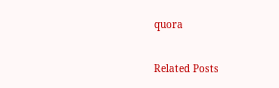quora

Related Posts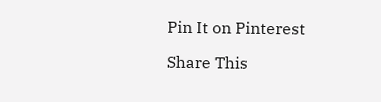Pin It on Pinterest

Share This